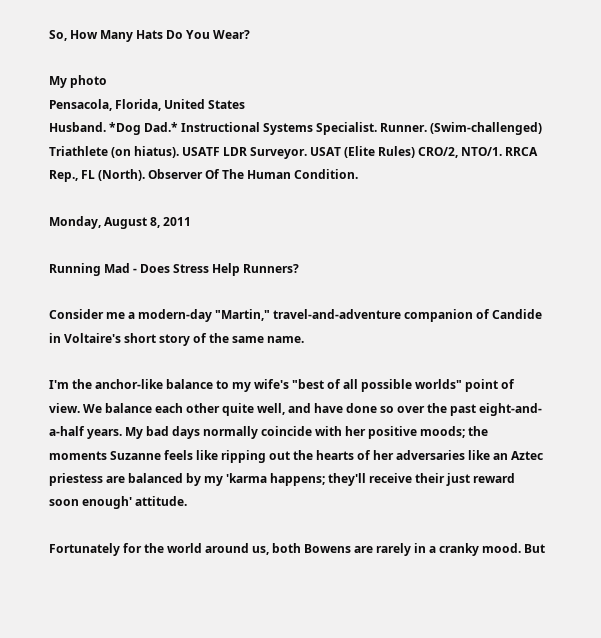So, How Many Hats Do You Wear?

My photo
Pensacola, Florida, United States
Husband. *Dog Dad.* Instructional Systems Specialist. Runner. (Swim-challenged) Triathlete (on hiatus). USATF LDR Surveyor. USAT (Elite Rules) CRO/2, NTO/1. RRCA Rep., FL (North). Observer Of The Human Condition.

Monday, August 8, 2011

Running Mad - Does Stress Help Runners?

Consider me a modern-day "Martin," travel-and-adventure companion of Candide in Voltaire's short story of the same name.

I'm the anchor-like balance to my wife's "best of all possible worlds" point of view. We balance each other quite well, and have done so over the past eight-and-a-half years. My bad days normally coincide with her positive moods; the moments Suzanne feels like ripping out the hearts of her adversaries like an Aztec priestess are balanced by my 'karma happens; they'll receive their just reward soon enough' attitude.

Fortunately for the world around us, both Bowens are rarely in a cranky mood. But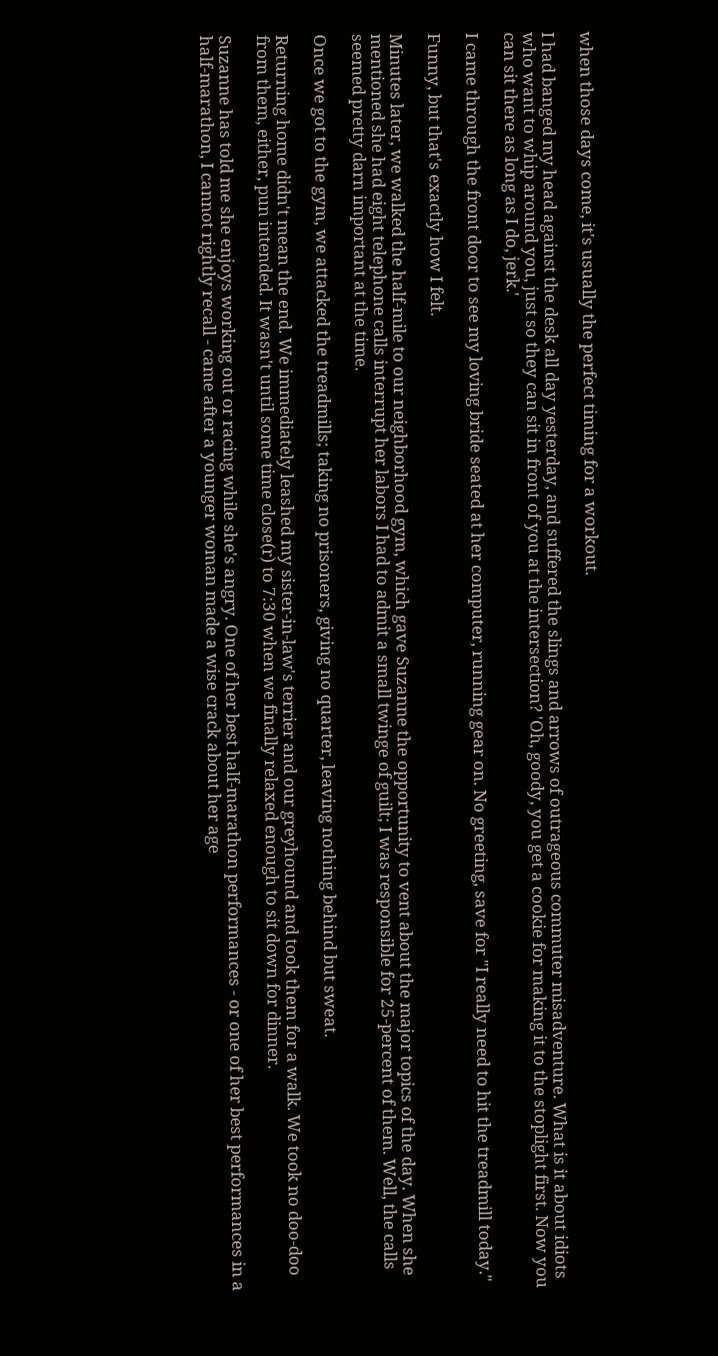when those days come, it's usually the perfect timing for a workout.

I had banged my head against the desk all day yesterday, and suffered the slings and arrows of outrageous commuter misadventure. What is it about idiots who want to whip around you, just so they can sit in front of you at the intersection? 'Oh, goody, you get a cookie for making it to the stoplight first. Now you can sit there as long as I do, jerk.'

I came through the front door to see my loving bride seated at her computer, running gear on. No greeting, save for "I really need to hit the treadmill today."

Funny, but that's exactly how I felt.

Minutes later, we walked the half-mile to our neighborhood gym, which gave Suzanne the opportunity to vent about the major topics of the day. When she mentioned she had eight telephone calls interrupt her labors I had to admit a small twinge of guilt; I was responsible for 25-percent of them. Well, the calls seemed pretty darn important at the time.

Once we got to the gym, we attacked the treadmills; taking no prisoners, giving no quarter, leaving nothing behind but sweat.

Returning home didn't mean the end. We immediately leashed my sister-in-law's terrier and our greyhound and took them for a walk. We took no doo-doo from them, either, pun intended. It wasn't until some time close(r) to 7:30 when we finally relaxed enough to sit down for dinner.

Suzanne has told me she enjoys working out or racing while she's angry. One of her best half-marathon performances - or one of her best performances in a half-marathon, I cannot rightly recall - came after a younger woman made a wise crack about her age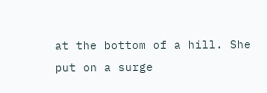at the bottom of a hill. She put on a surge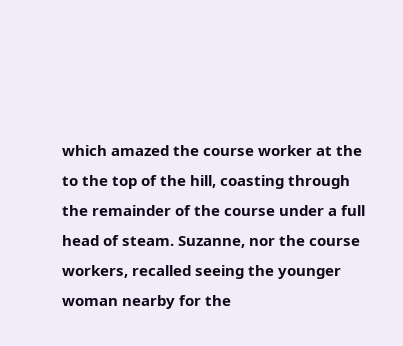which amazed the course worker at the to the top of the hill, coasting through the remainder of the course under a full head of steam. Suzanne, nor the course workers, recalled seeing the younger woman nearby for the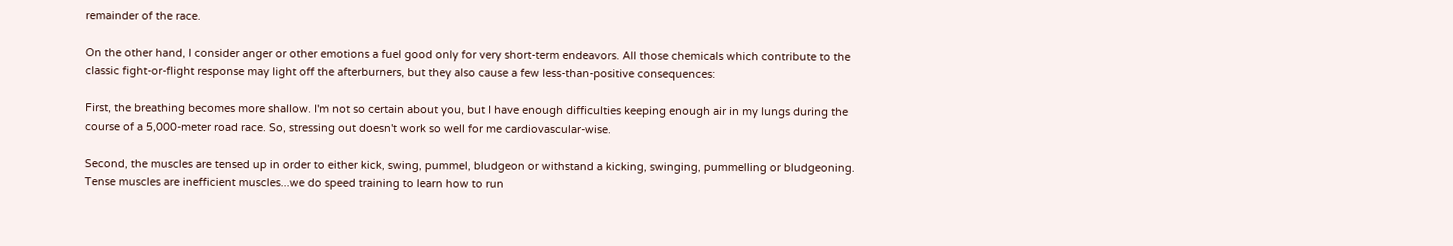remainder of the race.

On the other hand, I consider anger or other emotions a fuel good only for very short-term endeavors. All those chemicals which contribute to the classic fight-or-flight response may light off the afterburners, but they also cause a few less-than-positive consequences:

First, the breathing becomes more shallow. I'm not so certain about you, but I have enough difficulties keeping enough air in my lungs during the course of a 5,000-meter road race. So, stressing out doesn't work so well for me cardiovascular-wise.

Second, the muscles are tensed up in order to either kick, swing, pummel, bludgeon or withstand a kicking, swinging, pummelling or bludgeoning. Tense muscles are inefficient muscles...we do speed training to learn how to run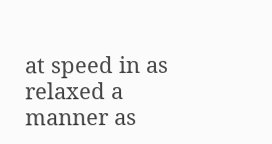at speed in as relaxed a manner as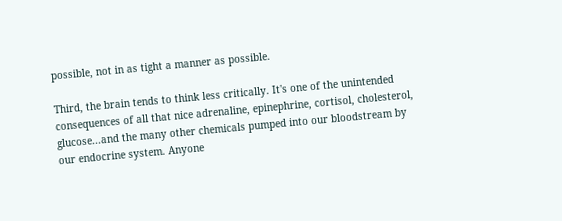possible, not in as tight a manner as possible.

Third, the brain tends to think less critically. It's one of the unintended consequences of all that nice adrenaline, epinephrine, cortisol, cholesterol, glucose...and the many other chemicals pumped into our bloodstream by our endocrine system. Anyone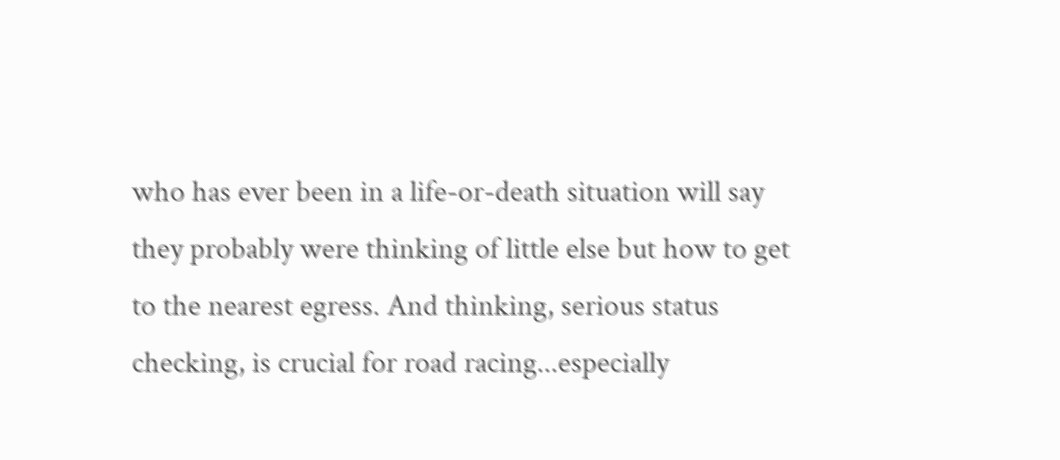who has ever been in a life-or-death situation will say they probably were thinking of little else but how to get to the nearest egress. And thinking, serious status checking, is crucial for road racing...especially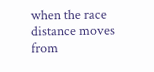when the race distance moves from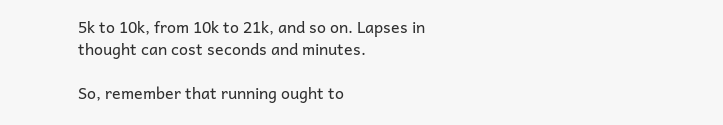5k to 10k, from 10k to 21k, and so on. Lapses in thought can cost seconds and minutes.

So, remember that running ought to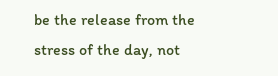be the release from the stress of the day, not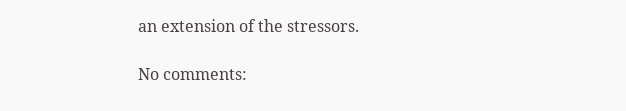an extension of the stressors.

No comments: